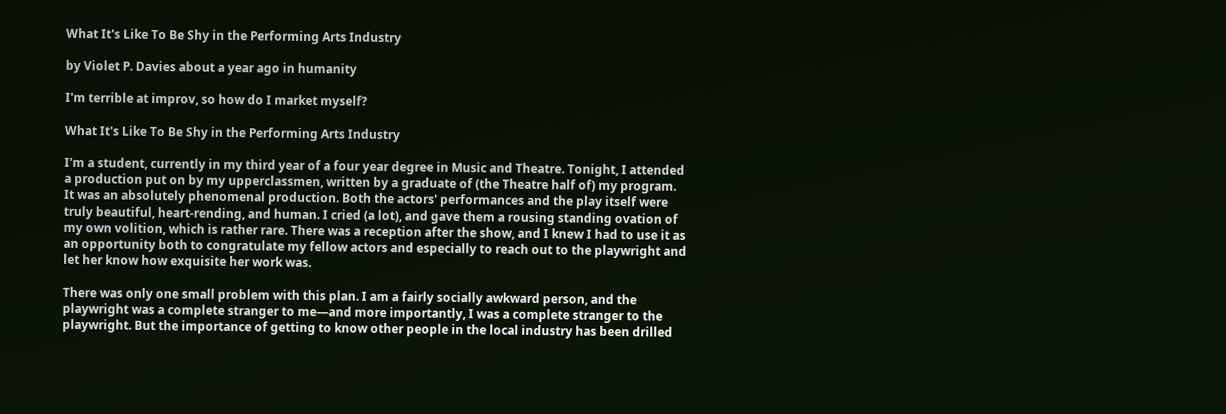What It's Like To Be Shy in the Performing Arts Industry

by Violet P. Davies about a year ago in humanity

I'm terrible at improv, so how do I market myself?

What It's Like To Be Shy in the Performing Arts Industry

I'm a student, currently in my third year of a four year degree in Music and Theatre. Tonight, I attended a production put on by my upperclassmen, written by a graduate of (the Theatre half of) my program. It was an absolutely phenomenal production. Both the actors' performances and the play itself were truly beautiful, heart-rending, and human. I cried (a lot), and gave them a rousing standing ovation of my own volition, which is rather rare. There was a reception after the show, and I knew I had to use it as an opportunity both to congratulate my fellow actors and especially to reach out to the playwright and let her know how exquisite her work was.

There was only one small problem with this plan. I am a fairly socially awkward person, and the playwright was a complete stranger to me—and more importantly, I was a complete stranger to the playwright. But the importance of getting to know other people in the local industry has been drilled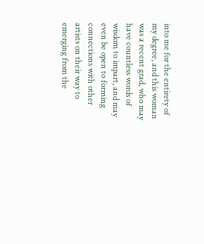into me for the entirety of my degree, and this woman was a recent grad, who may have countless words of wisdom to impart, and may even be open to forming connections with other artists on their way to emerging from the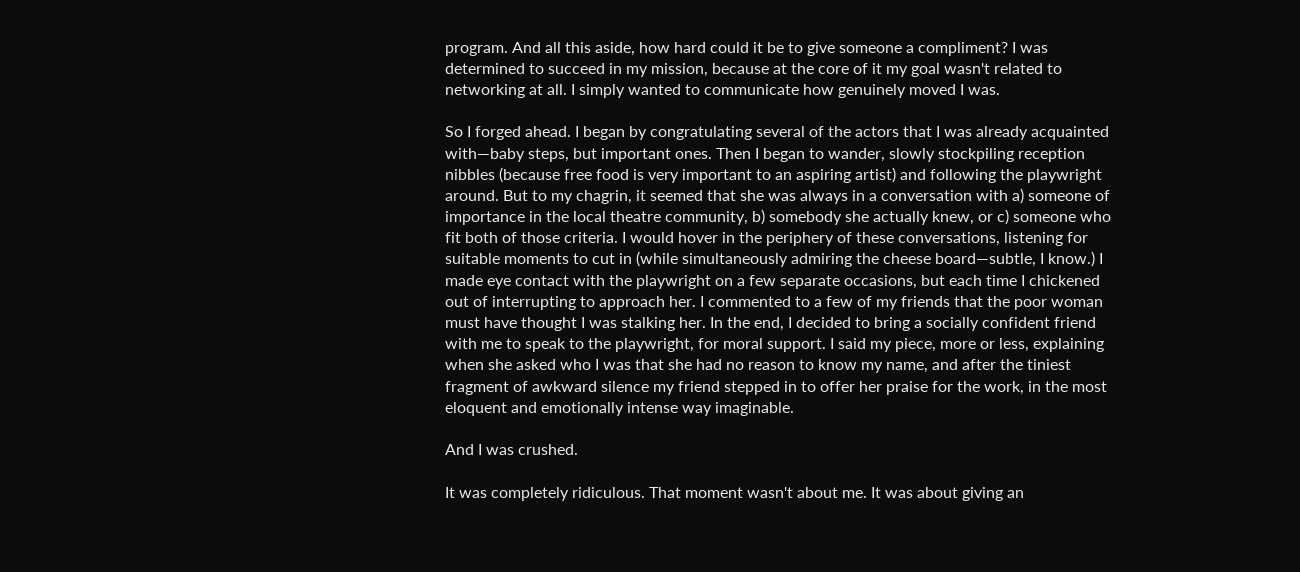program. And all this aside, how hard could it be to give someone a compliment? I was determined to succeed in my mission, because at the core of it my goal wasn't related to networking at all. I simply wanted to communicate how genuinely moved I was.

So I forged ahead. I began by congratulating several of the actors that I was already acquainted with—baby steps, but important ones. Then I began to wander, slowly stockpiling reception nibbles (because free food is very important to an aspiring artist) and following the playwright around. But to my chagrin, it seemed that she was always in a conversation with a) someone of importance in the local theatre community, b) somebody she actually knew, or c) someone who fit both of those criteria. I would hover in the periphery of these conversations, listening for suitable moments to cut in (while simultaneously admiring the cheese board—subtle, I know.) I made eye contact with the playwright on a few separate occasions, but each time I chickened out of interrupting to approach her. I commented to a few of my friends that the poor woman must have thought I was stalking her. In the end, I decided to bring a socially confident friend with me to speak to the playwright, for moral support. I said my piece, more or less, explaining when she asked who I was that she had no reason to know my name, and after the tiniest fragment of awkward silence my friend stepped in to offer her praise for the work, in the most eloquent and emotionally intense way imaginable.

And I was crushed.

It was completely ridiculous. That moment wasn't about me. It was about giving an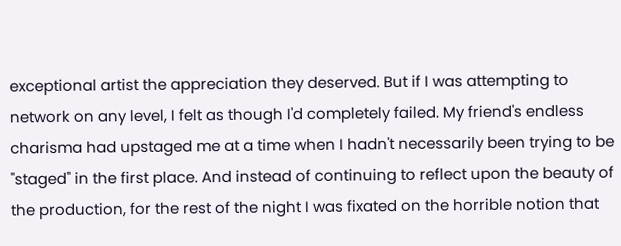exceptional artist the appreciation they deserved. But if I was attempting to network on any level, I felt as though I'd completely failed. My friend's endless charisma had upstaged me at a time when I hadn't necessarily been trying to be "staged" in the first place. And instead of continuing to reflect upon the beauty of the production, for the rest of the night I was fixated on the horrible notion that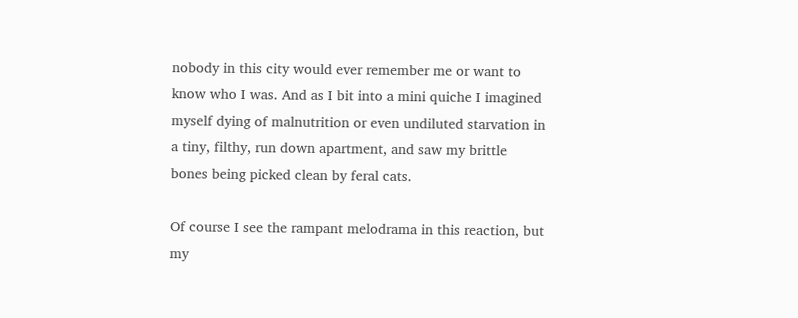nobody in this city would ever remember me or want to know who I was. And as I bit into a mini quiche I imagined myself dying of malnutrition or even undiluted starvation in a tiny, filthy, run down apartment, and saw my brittle bones being picked clean by feral cats.

Of course I see the rampant melodrama in this reaction, but my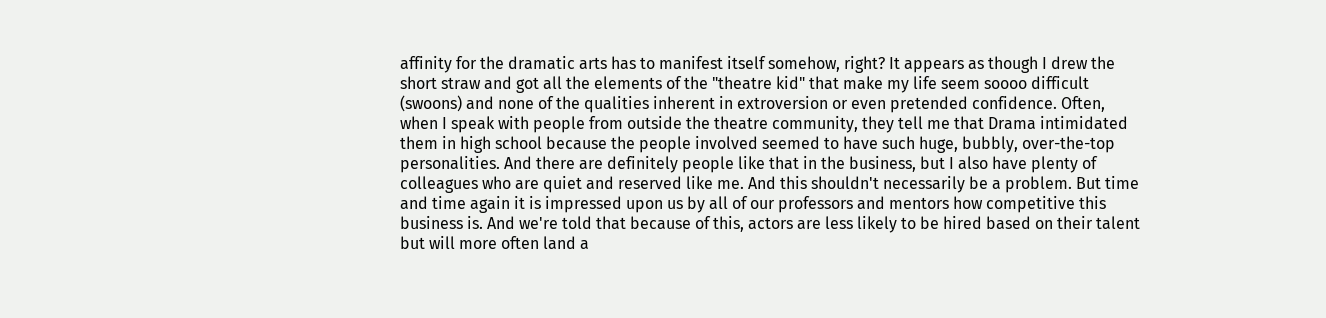affinity for the dramatic arts has to manifest itself somehow, right? It appears as though I drew the short straw and got all the elements of the "theatre kid" that make my life seem soooo difficult (swoons) and none of the qualities inherent in extroversion or even pretended confidence. Often, when I speak with people from outside the theatre community, they tell me that Drama intimidated them in high school because the people involved seemed to have such huge, bubbly, over-the-top personalities. And there are definitely people like that in the business, but I also have plenty of colleagues who are quiet and reserved like me. And this shouldn't necessarily be a problem. But time and time again it is impressed upon us by all of our professors and mentors how competitive this business is. And we're told that because of this, actors are less likely to be hired based on their talent but will more often land a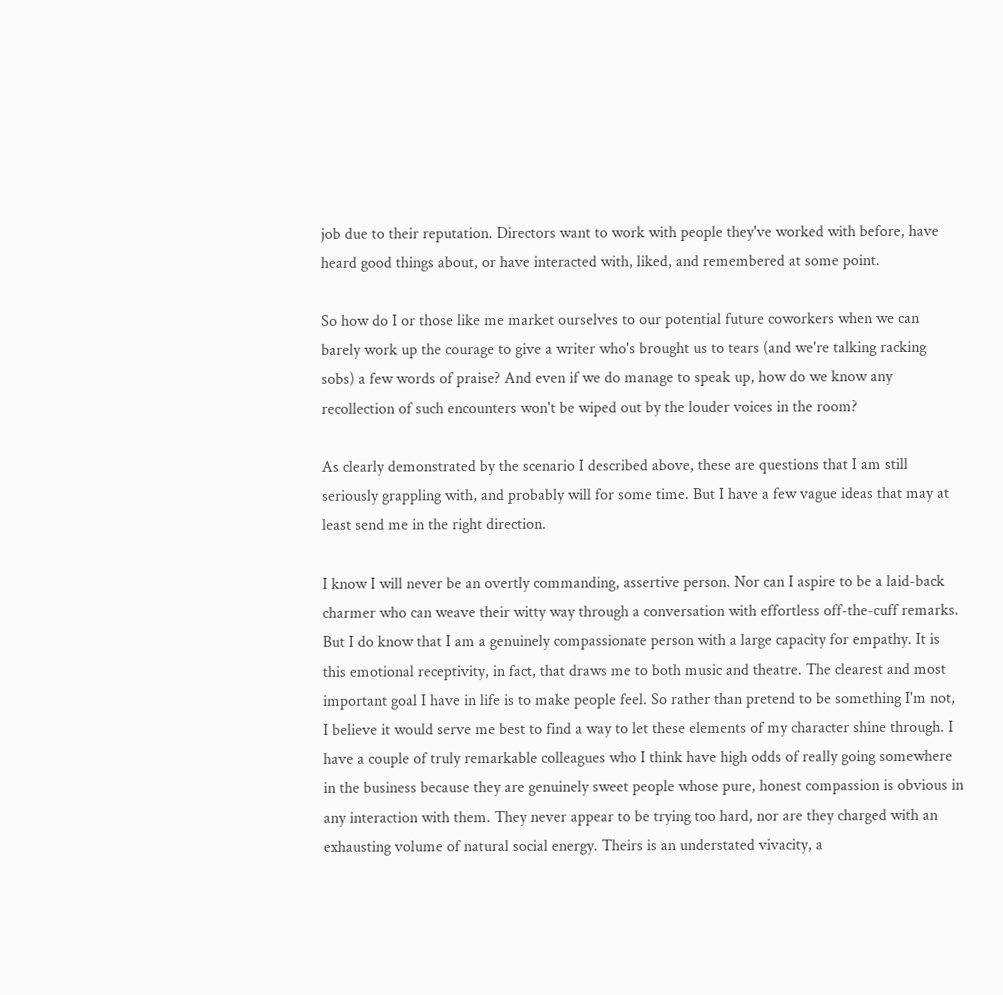job due to their reputation. Directors want to work with people they've worked with before, have heard good things about, or have interacted with, liked, and remembered at some point.

So how do I or those like me market ourselves to our potential future coworkers when we can barely work up the courage to give a writer who's brought us to tears (and we're talking racking sobs) a few words of praise? And even if we do manage to speak up, how do we know any recollection of such encounters won't be wiped out by the louder voices in the room?

As clearly demonstrated by the scenario I described above, these are questions that I am still seriously grappling with, and probably will for some time. But I have a few vague ideas that may at least send me in the right direction.

I know I will never be an overtly commanding, assertive person. Nor can I aspire to be a laid-back charmer who can weave their witty way through a conversation with effortless off-the-cuff remarks. But I do know that I am a genuinely compassionate person with a large capacity for empathy. It is this emotional receptivity, in fact, that draws me to both music and theatre. The clearest and most important goal I have in life is to make people feel. So rather than pretend to be something I'm not, I believe it would serve me best to find a way to let these elements of my character shine through. I have a couple of truly remarkable colleagues who I think have high odds of really going somewhere in the business because they are genuinely sweet people whose pure, honest compassion is obvious in any interaction with them. They never appear to be trying too hard, nor are they charged with an exhausting volume of natural social energy. Theirs is an understated vivacity, a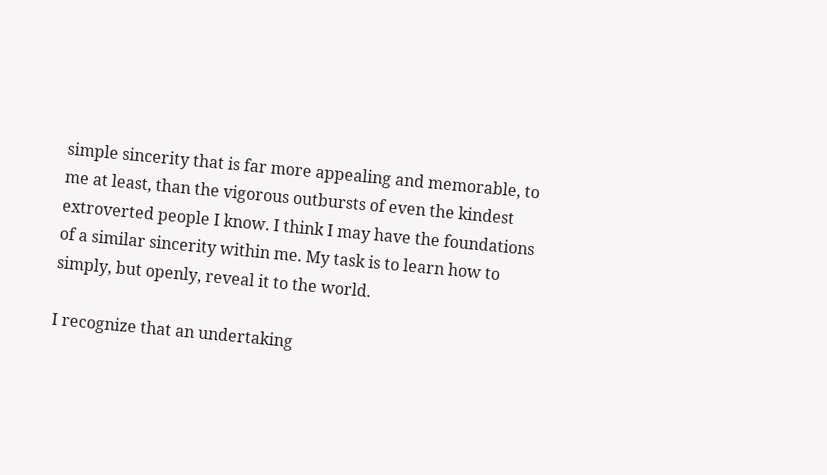simple sincerity that is far more appealing and memorable, to me at least, than the vigorous outbursts of even the kindest extroverted people I know. I think I may have the foundations of a similar sincerity within me. My task is to learn how to simply, but openly, reveal it to the world.

I recognize that an undertaking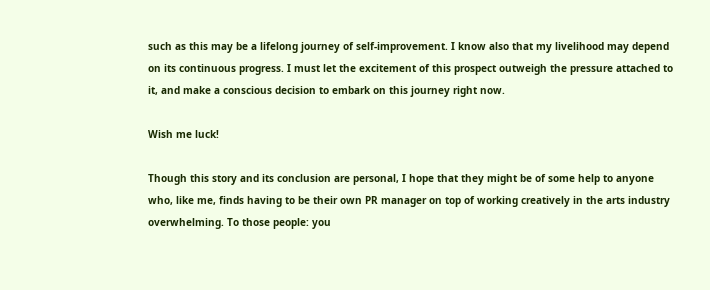such as this may be a lifelong journey of self-improvement. I know also that my livelihood may depend on its continuous progress. I must let the excitement of this prospect outweigh the pressure attached to it, and make a conscious decision to embark on this journey right now.

Wish me luck!

Though this story and its conclusion are personal, I hope that they might be of some help to anyone who, like me, finds having to be their own PR manager on top of working creatively in the arts industry overwhelming. To those people: you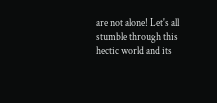are not alone! Let's all stumble through this hectic world and its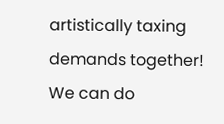artistically taxing demands together! We can do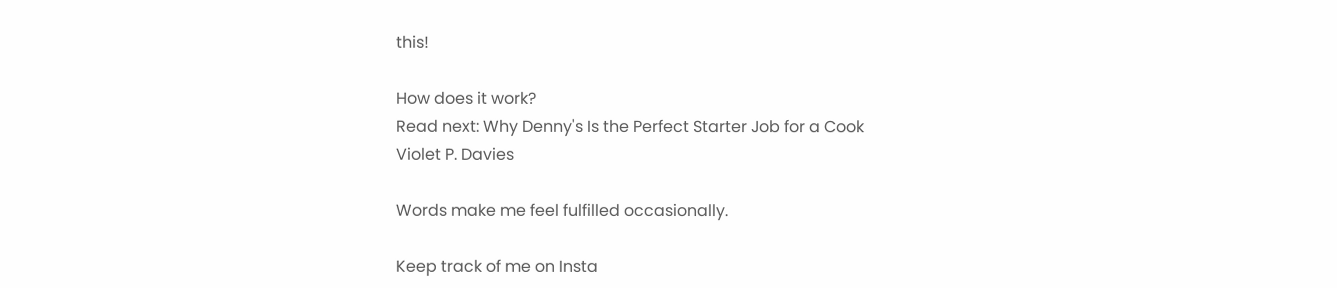this!

How does it work?
Read next: Why Denny's Is the Perfect Starter Job for a Cook
Violet P. Davies

Words make me feel fulfilled occasionally.

Keep track of me on Insta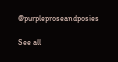@purpleproseandposies

See all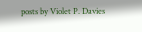posts by Violet P. Davies